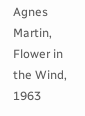Agnes Martin, Flower in the Wind, 1963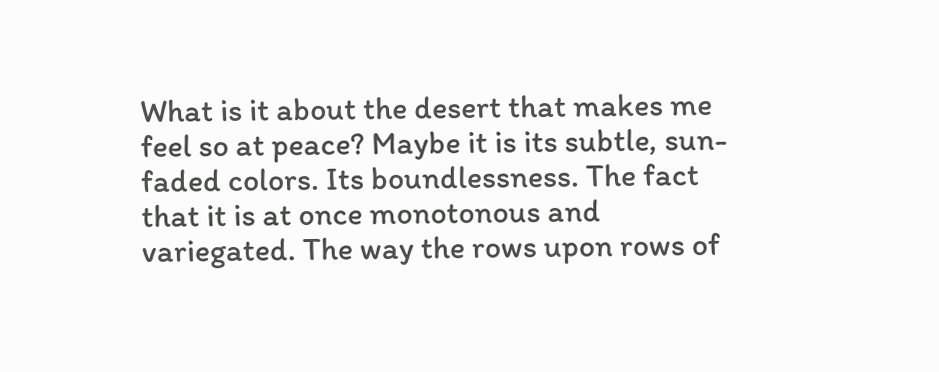What is it about the desert that makes me feel so at peace? Maybe it is its subtle, sun-faded colors. Its boundlessness. The fact that it is at once monotonous and variegated. The way the rows upon rows of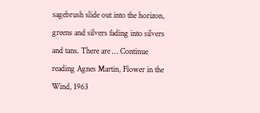sagebrush slide out into the horizon, greens and silvers fading into silvers and tans. There are … Continue reading Agnes Martin, Flower in the Wind, 1963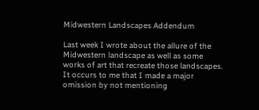Midwestern Landscapes Addendum

Last week I wrote about the allure of the Midwestern landscape as well as some works of art that recreate those landscapes. It occurs to me that I made a major omission by not mentioning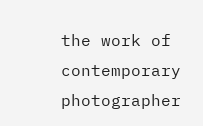the work of contemporary photographer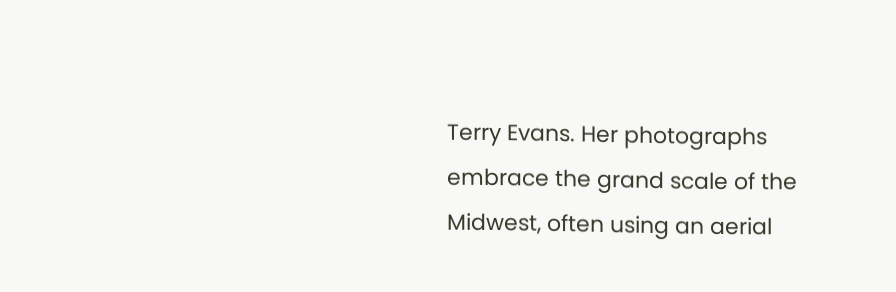Terry Evans. Her photographs embrace the grand scale of the Midwest, often using an aerial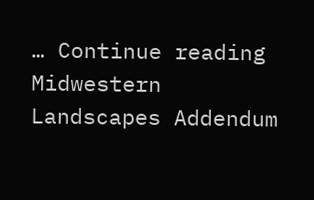… Continue reading Midwestern Landscapes Addendum